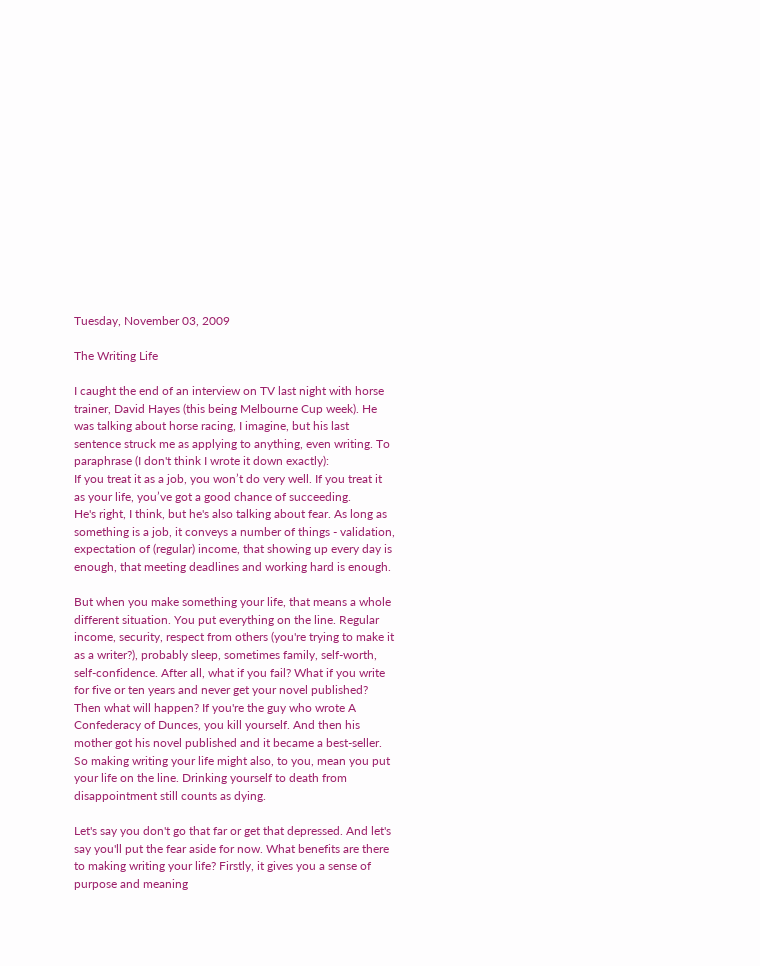Tuesday, November 03, 2009

The Writing Life

I caught the end of an interview on TV last night with horse trainer, David Hayes (this being Melbourne Cup week). He was talking about horse racing, I imagine, but his last sentence struck me as applying to anything, even writing. To paraphrase (I don't think I wrote it down exactly):
If you treat it as a job, you won’t do very well. If you treat it as your life, you’ve got a good chance of succeeding.
He's right, I think, but he's also talking about fear. As long as something is a job, it conveys a number of things - validation, expectation of (regular) income, that showing up every day is enough, that meeting deadlines and working hard is enough.

But when you make something your life, that means a whole different situation. You put everything on the line. Regular income, security, respect from others (you're trying to make it as a writer?), probably sleep, sometimes family, self-worth, self-confidence. After all, what if you fail? What if you write for five or ten years and never get your novel published? Then what will happen? If you're the guy who wrote A Confederacy of Dunces, you kill yourself. And then his mother got his novel published and it became a best-seller. So making writing your life might also, to you, mean you put your life on the line. Drinking yourself to death from disappointment still counts as dying.

Let's say you don't go that far or get that depressed. And let's say you'll put the fear aside for now. What benefits are there to making writing your life? Firstly, it gives you a sense of purpose and meaning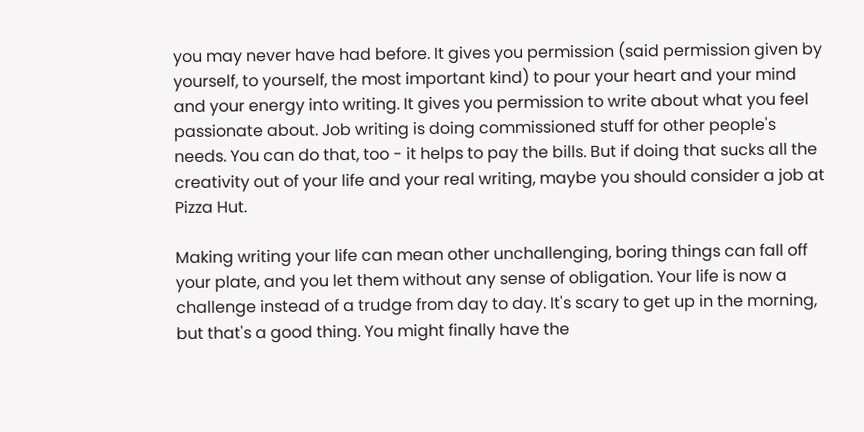you may never have had before. It gives you permission (said permission given by yourself, to yourself, the most important kind) to pour your heart and your mind and your energy into writing. It gives you permission to write about what you feel passionate about. Job writing is doing commissioned stuff for other people's needs. You can do that, too - it helps to pay the bills. But if doing that sucks all the creativity out of your life and your real writing, maybe you should consider a job at Pizza Hut.

Making writing your life can mean other unchallenging, boring things can fall off your plate, and you let them without any sense of obligation. Your life is now a challenge instead of a trudge from day to day. It's scary to get up in the morning, but that's a good thing. You might finally have the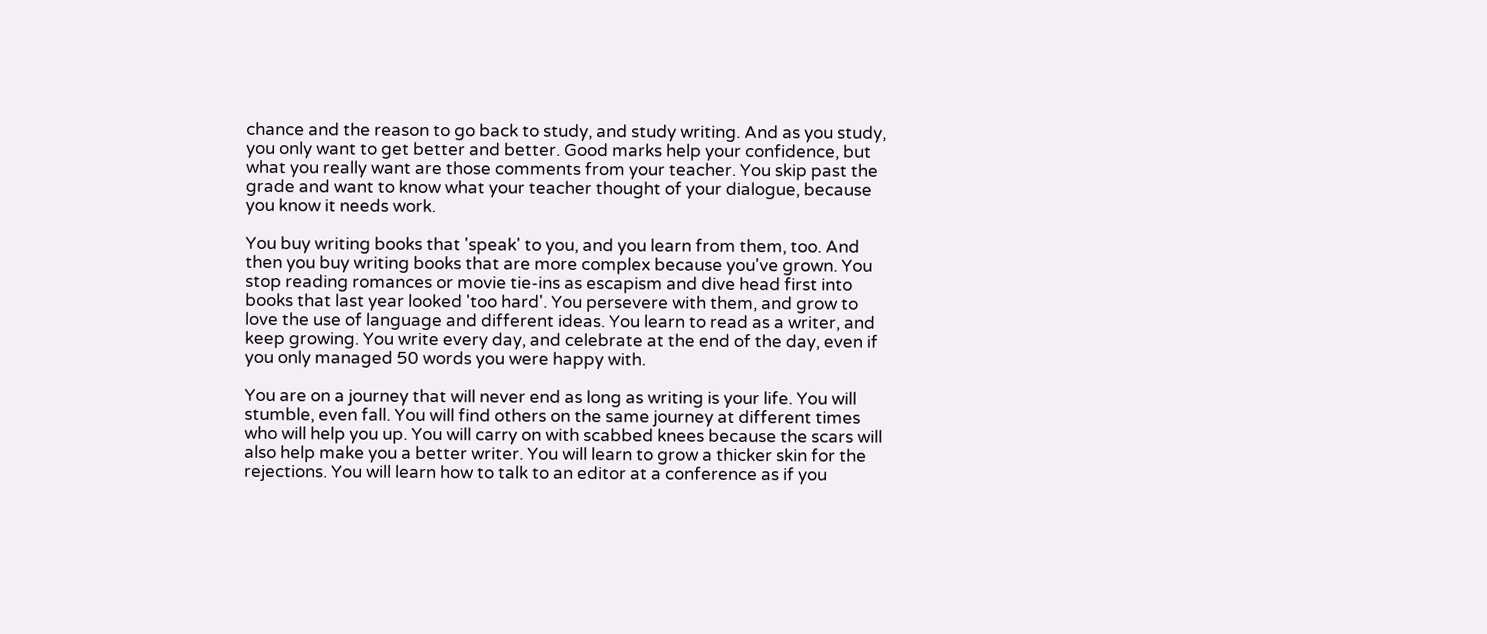chance and the reason to go back to study, and study writing. And as you study, you only want to get better and better. Good marks help your confidence, but what you really want are those comments from your teacher. You skip past the grade and want to know what your teacher thought of your dialogue, because you know it needs work.

You buy writing books that 'speak' to you, and you learn from them, too. And then you buy writing books that are more complex because you've grown. You stop reading romances or movie tie-ins as escapism and dive head first into books that last year looked 'too hard'. You persevere with them, and grow to love the use of language and different ideas. You learn to read as a writer, and keep growing. You write every day, and celebrate at the end of the day, even if you only managed 50 words you were happy with.

You are on a journey that will never end as long as writing is your life. You will stumble, even fall. You will find others on the same journey at different times who will help you up. You will carry on with scabbed knees because the scars will also help make you a better writer. You will learn to grow a thicker skin for the rejections. You will learn how to talk to an editor at a conference as if you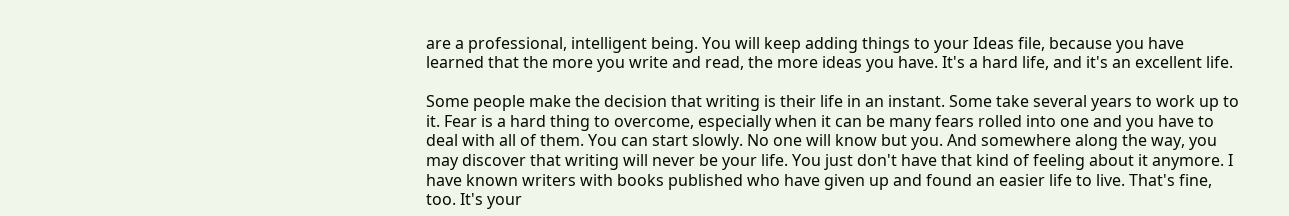are a professional, intelligent being. You will keep adding things to your Ideas file, because you have learned that the more you write and read, the more ideas you have. It's a hard life, and it's an excellent life.

Some people make the decision that writing is their life in an instant. Some take several years to work up to it. Fear is a hard thing to overcome, especially when it can be many fears rolled into one and you have to deal with all of them. You can start slowly. No one will know but you. And somewhere along the way, you may discover that writing will never be your life. You just don't have that kind of feeling about it anymore. I have known writers with books published who have given up and found an easier life to live. That's fine, too. It's your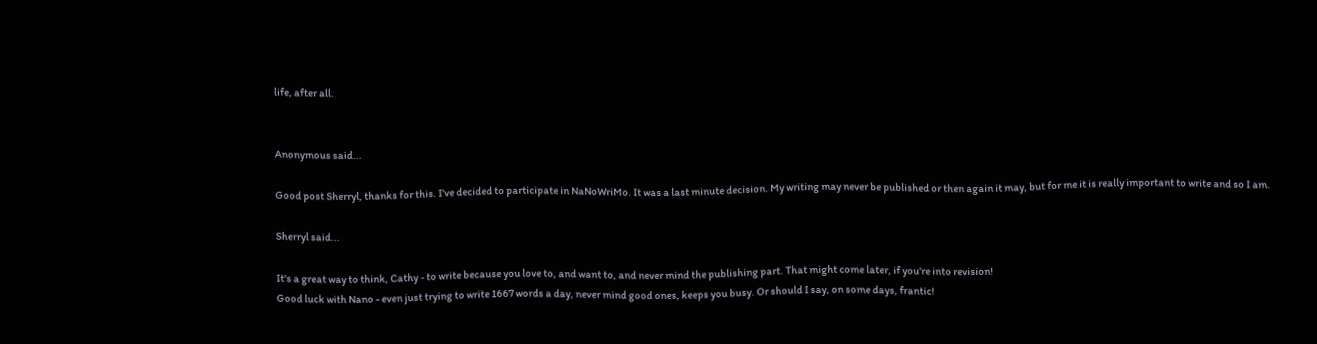life, after all.


Anonymous said...

Good post Sherryl, thanks for this. I've decided to participate in NaNoWriMo. It was a last minute decision. My writing may never be published or then again it may, but for me it is really important to write and so I am.

Sherryl said...

It's a great way to think, Cathy - to write because you love to, and want to, and never mind the publishing part. That might come later, if you're into revision!
Good luck with Nano - even just trying to write 1667 words a day, never mind good ones, keeps you busy. Or should I say, on some days, frantic!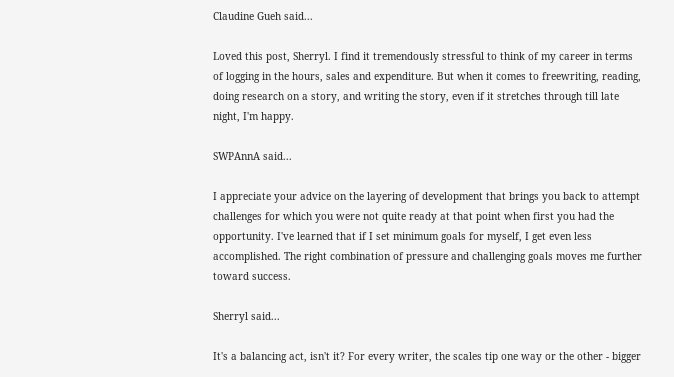Claudine Gueh said...

Loved this post, Sherryl. I find it tremendously stressful to think of my career in terms of logging in the hours, sales and expenditure. But when it comes to freewriting, reading, doing research on a story, and writing the story, even if it stretches through till late night, I'm happy.

SWPAnnA said...

I appreciate your advice on the layering of development that brings you back to attempt challenges for which you were not quite ready at that point when first you had the opportunity. I've learned that if I set minimum goals for myself, I get even less accomplished. The right combination of pressure and challenging goals moves me further toward success.

Sherryl said...

It's a balancing act, isn't it? For every writer, the scales tip one way or the other - bigger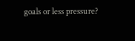goals or less pressure?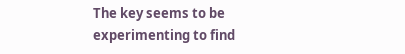The key seems to be experimenting to find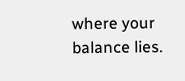where your balance lies.